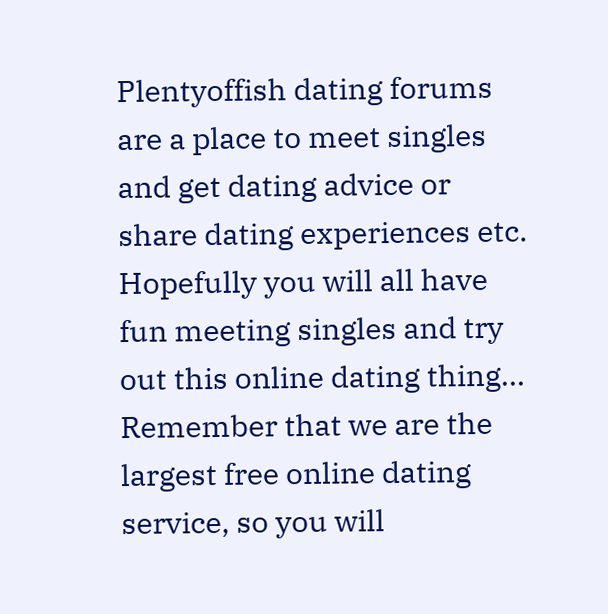Plentyoffish dating forums are a place to meet singles and get dating advice or share dating experiences etc. Hopefully you will all have fun meeting singles and try out this online dating thing... Remember that we are the largest free online dating service, so you will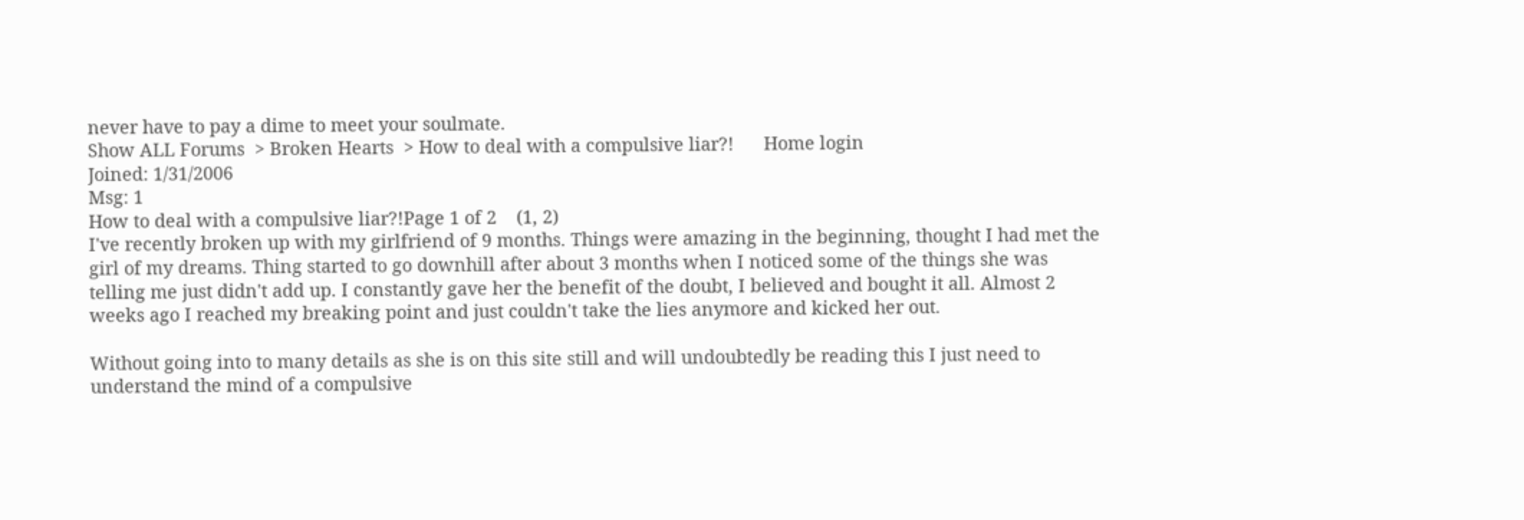never have to pay a dime to meet your soulmate.
Show ALL Forums  > Broken Hearts  > How to deal with a compulsive liar?!      Home login
Joined: 1/31/2006
Msg: 1
How to deal with a compulsive liar?!Page 1 of 2    (1, 2)
I've recently broken up with my girlfriend of 9 months. Things were amazing in the beginning, thought I had met the girl of my dreams. Thing started to go downhill after about 3 months when I noticed some of the things she was telling me just didn't add up. I constantly gave her the benefit of the doubt, I believed and bought it all. Almost 2 weeks ago I reached my breaking point and just couldn't take the lies anymore and kicked her out.

Without going into to many details as she is on this site still and will undoubtedly be reading this I just need to understand the mind of a compulsive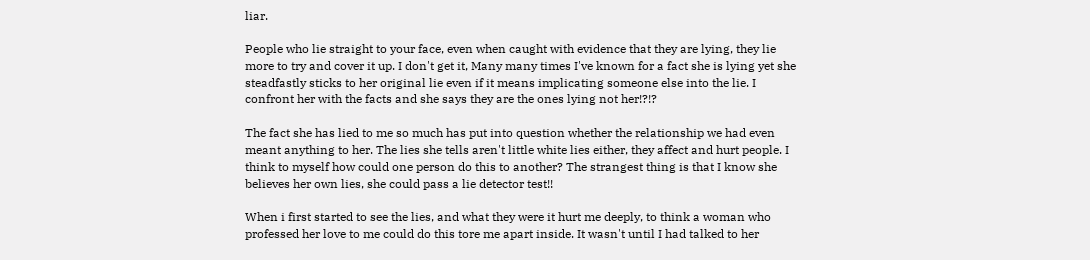liar.

People who lie straight to your face, even when caught with evidence that they are lying, they lie more to try and cover it up. I don't get it, Many many times I've known for a fact she is lying yet she steadfastly sticks to her original lie even if it means implicating someone else into the lie. I confront her with the facts and she says they are the ones lying not her!?!?

The fact she has lied to me so much has put into question whether the relationship we had even meant anything to her. The lies she tells aren't little white lies either, they affect and hurt people. I think to myself how could one person do this to another? The strangest thing is that I know she believes her own lies, she could pass a lie detector test!!

When i first started to see the lies, and what they were it hurt me deeply, to think a woman who professed her love to me could do this tore me apart inside. It wasn't until I had talked to her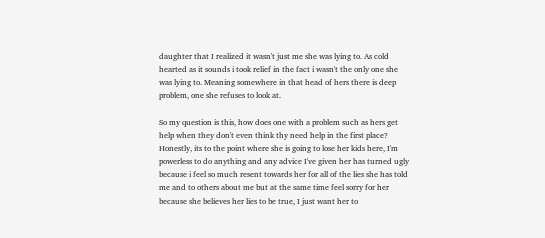daughter that I realized it wasn't just me she was lying to. As cold hearted as it sounds i took relief in the fact i wasn't the only one she was lying to. Meaning somewhere in that head of hers there is deep problem, one she refuses to look at.

So my question is this, how does one with a problem such as hers get help when they don't even think thy need help in the first place? Honestly, its to the point where she is going to lose her kids here, I'm powerless to do anything and any advice I've given her has turned ugly because i feel so much resent towards her for all of the lies she has told me and to others about me but at the same time feel sorry for her because she believes her lies to be true, I just want her to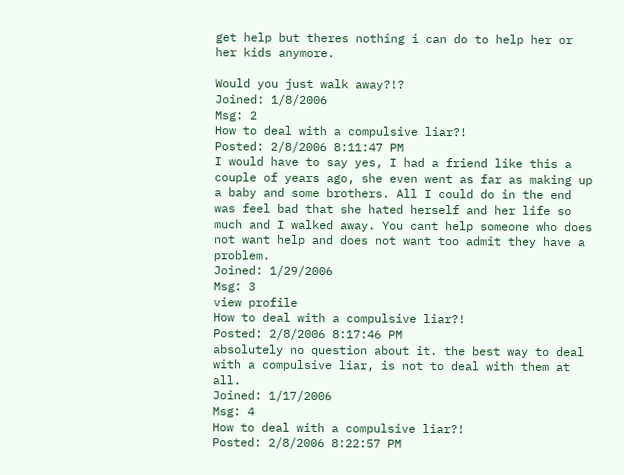get help but theres nothing i can do to help her or her kids anymore.

Would you just walk away?!?
Joined: 1/8/2006
Msg: 2
How to deal with a compulsive liar?!
Posted: 2/8/2006 8:11:47 PM
I would have to say yes, I had a friend like this a couple of years ago, she even went as far as making up a baby and some brothers. All I could do in the end was feel bad that she hated herself and her life so much and I walked away. You cant help someone who does not want help and does not want too admit they have a problem.
Joined: 1/29/2006
Msg: 3
view profile
How to deal with a compulsive liar?!
Posted: 2/8/2006 8:17:46 PM
absolutely no question about it. the best way to deal with a compulsive liar, is not to deal with them at all.
Joined: 1/17/2006
Msg: 4
How to deal with a compulsive liar?!
Posted: 2/8/2006 8:22:57 PM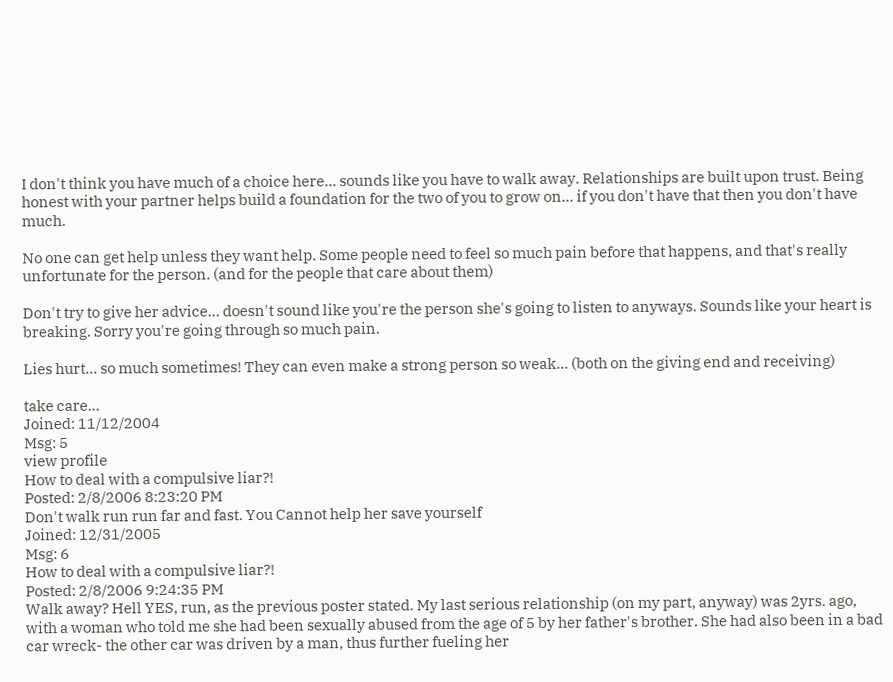I don't think you have much of a choice here... sounds like you have to walk away. Relationships are built upon trust. Being honest with your partner helps build a foundation for the two of you to grow on... if you don't have that then you don't have much.

No one can get help unless they want help. Some people need to feel so much pain before that happens, and that's really unfortunate for the person. (and for the people that care about them)

Don't try to give her advice... doesn't sound like you're the person she's going to listen to anyways. Sounds like your heart is breaking. Sorry you're going through so much pain.

Lies hurt... so much sometimes! They can even make a strong person so weak... (both on the giving end and receiving)

take care...
Joined: 11/12/2004
Msg: 5
view profile
How to deal with a compulsive liar?!
Posted: 2/8/2006 8:23:20 PM
Don't walk run run far and fast. You Cannot help her save yourself
Joined: 12/31/2005
Msg: 6
How to deal with a compulsive liar?!
Posted: 2/8/2006 9:24:35 PM
Walk away? Hell YES, run, as the previous poster stated. My last serious relationship (on my part, anyway) was 2yrs. ago, with a woman who told me she had been sexually abused from the age of 5 by her father's brother. She had also been in a bad car wreck- the other car was driven by a man, thus further fueling her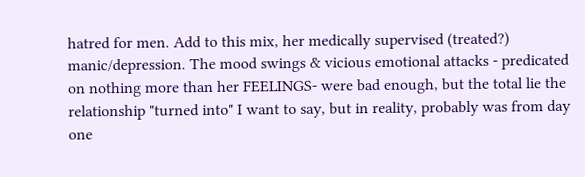hatred for men. Add to this mix, her medically supervised (treated?) manic/depression. The mood swings & vicious emotional attacks - predicated on nothing more than her FEELINGS- were bad enough, but the total lie the relationship "turned into" I want to say, but in reality, probably was from day one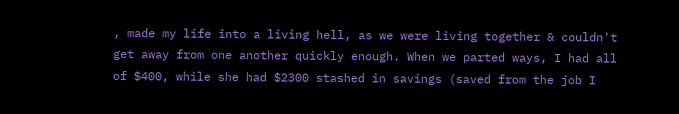, made my life into a living hell, as we were living together & couldn't get away from one another quickly enough. When we parted ways, I had all of $400, while she had $2300 stashed in savings (saved from the job I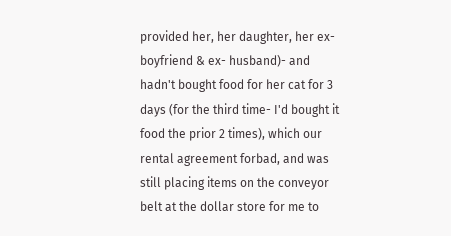provided her, her daughter, her ex-boyfriend & ex- husband)- and hadn't bought food for her cat for 3 days (for the third time- I'd bought it food the prior 2 times), which our rental agreement forbad, and was still placing items on the conveyor belt at the dollar store for me to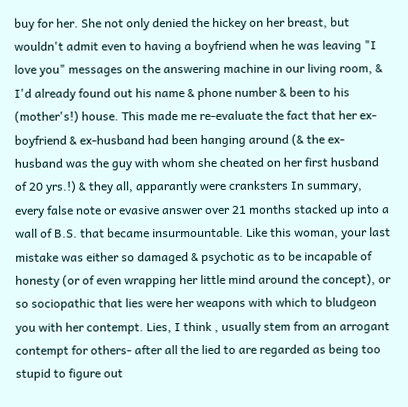buy for her. She not only denied the hickey on her breast, but wouldn't admit even to having a boyfriend when he was leaving "I love you" messages on the answering machine in our living room, & I'd already found out his name & phone number & been to his (mother's!) house. This made me re-evaluate the fact that her ex-boyfriend & ex-husband had been hanging around (& the ex-husband was the guy with whom she cheated on her first husband of 20 yrs.!) & they all, apparantly were cranksters In summary, every false note or evasive answer over 21 months stacked up into a wall of B.S. that became insurmountable. Like this woman, your last mistake was either so damaged & psychotic as to be incapable of honesty (or of even wrapping her little mind around the concept), or so sociopathic that lies were her weapons with which to bludgeon you with her contempt. Lies, I think , usually stem from an arrogant contempt for others- after all the lied to are regarded as being too stupid to figure out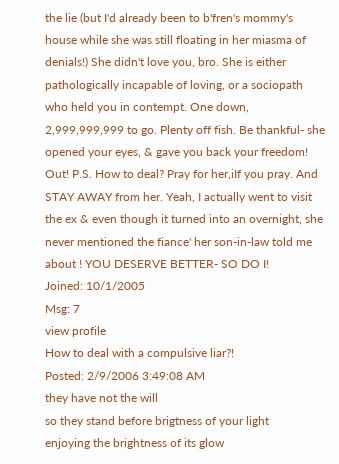the lie (but I'd already been to b'fren's mommy's house while she was still floating in her miasma of denials!) She didn't love you, bro. She is either pathologically incapable of loving, or a sociopath who held you in contempt. One down, 2,999,999,999 to go. Plenty off fish. Be thankful- she opened your eyes, & gave you back your freedom! Out! P.S. How to deal? Pray for her,iIf you pray. And STAY AWAY from her. Yeah, I actually went to visit the ex & even though it turned into an overnight, she never mentioned the fiance' her son-in-law told me about ! YOU DESERVE BETTER- SO DO I!
Joined: 10/1/2005
Msg: 7
view profile
How to deal with a compulsive liar?!
Posted: 2/9/2006 3:49:08 AM
they have not the will
so they stand before brigtness of your light
enjoying the brightness of its glow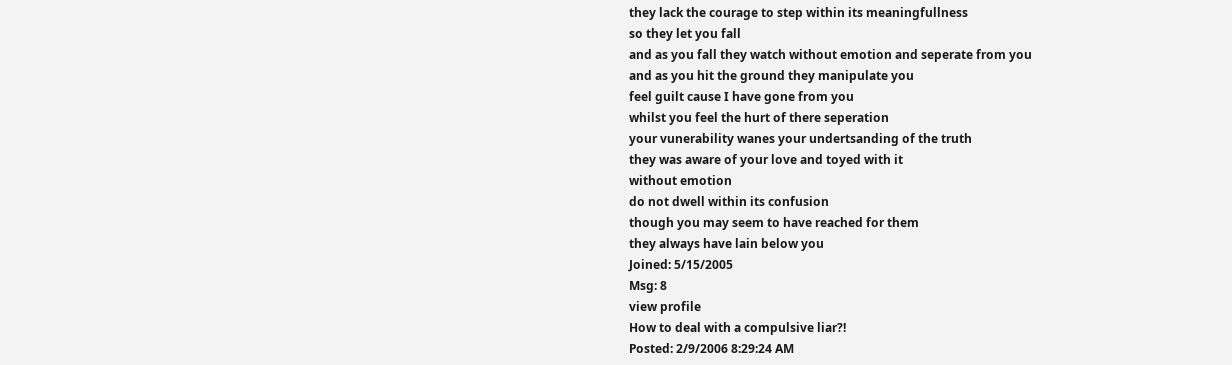they lack the courage to step within its meaningfullness
so they let you fall
and as you fall they watch without emotion and seperate from you
and as you hit the ground they manipulate you
feel guilt cause I have gone from you
whilst you feel the hurt of there seperation
your vunerability wanes your undertsanding of the truth
they was aware of your love and toyed with it
without emotion
do not dwell within its confusion
though you may seem to have reached for them
they always have lain below you
Joined: 5/15/2005
Msg: 8
view profile
How to deal with a compulsive liar?!
Posted: 2/9/2006 8:29:24 AM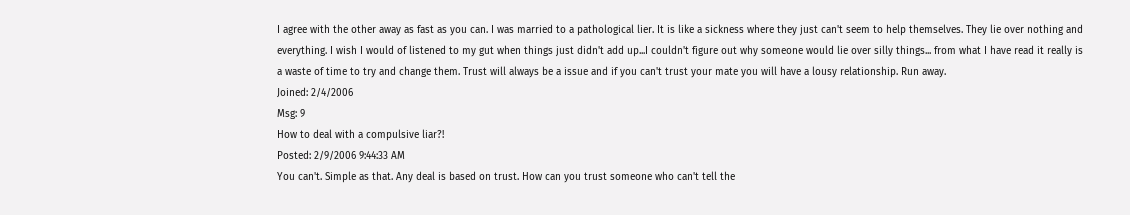I agree with the other away as fast as you can. I was married to a pathological lier. It is like a sickness where they just can't seem to help themselves. They lie over nothing and everything. I wish I would of listened to my gut when things just didn't add up...I couldn't figure out why someone would lie over silly things... from what I have read it really is a waste of time to try and change them. Trust will always be a issue and if you can't trust your mate you will have a lousy relationship. Run away.
Joined: 2/4/2006
Msg: 9
How to deal with a compulsive liar?!
Posted: 2/9/2006 9:44:33 AM
You can't. Simple as that. Any deal is based on trust. How can you trust someone who can't tell the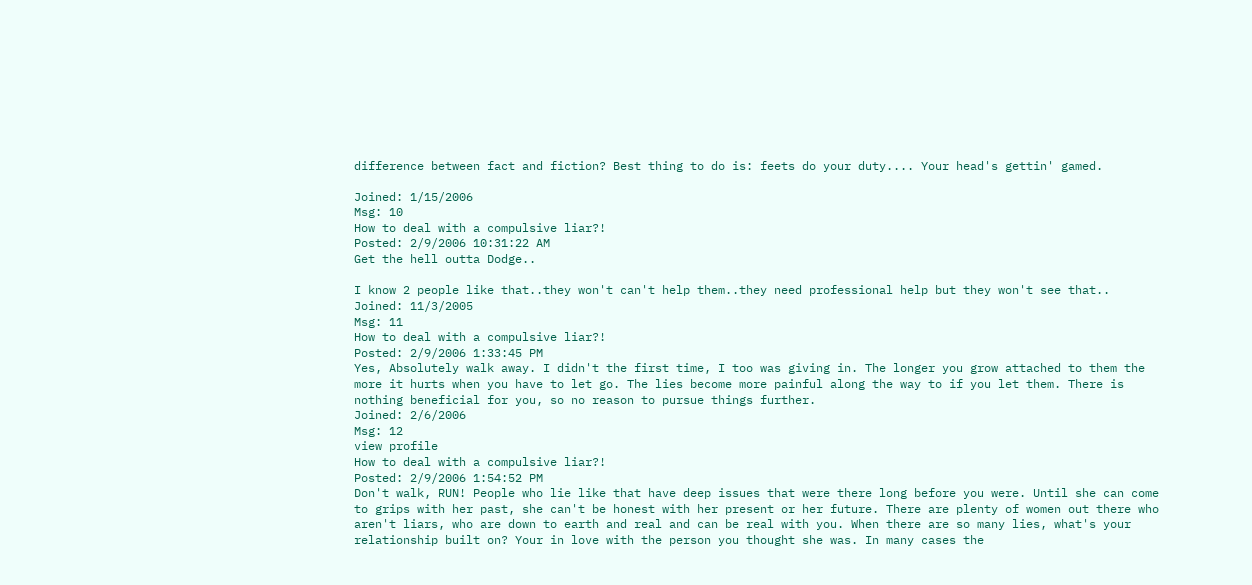difference between fact and fiction? Best thing to do is: feets do your duty.... Your head's gettin' gamed.

Joined: 1/15/2006
Msg: 10
How to deal with a compulsive liar?!
Posted: 2/9/2006 10:31:22 AM
Get the hell outta Dodge..

I know 2 people like that..they won't can't help them..they need professional help but they won't see that..
Joined: 11/3/2005
Msg: 11
How to deal with a compulsive liar?!
Posted: 2/9/2006 1:33:45 PM
Yes, Absolutely walk away. I didn't the first time, I too was giving in. The longer you grow attached to them the more it hurts when you have to let go. The lies become more painful along the way to if you let them. There is nothing beneficial for you, so no reason to pursue things further.
Joined: 2/6/2006
Msg: 12
view profile
How to deal with a compulsive liar?!
Posted: 2/9/2006 1:54:52 PM
Don't walk, RUN! People who lie like that have deep issues that were there long before you were. Until she can come to grips with her past, she can't be honest with her present or her future. There are plenty of women out there who aren't liars, who are down to earth and real and can be real with you. When there are so many lies, what's your relationship built on? Your in love with the person you thought she was. In many cases the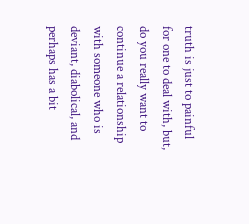truth is just to painful for one to deal with, but, do you really want to continue a relationship with someone who is deviant, diabolical, and perhaps has a bit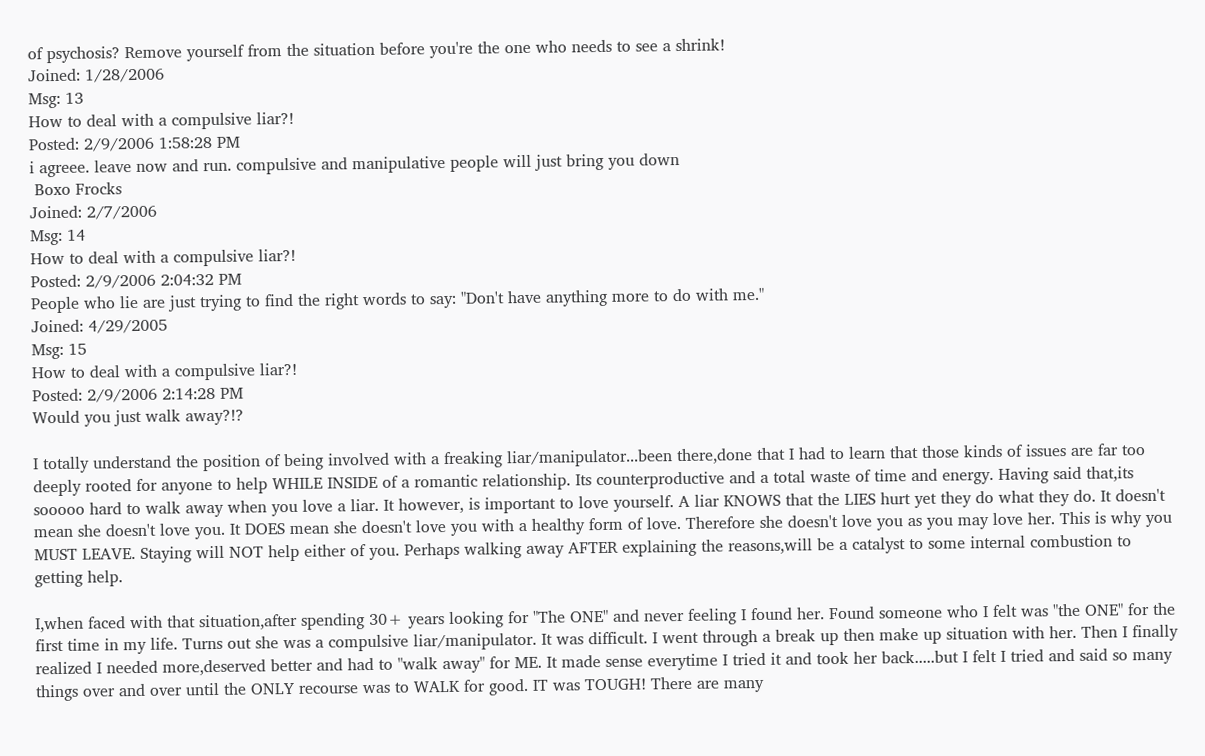of psychosis? Remove yourself from the situation before you're the one who needs to see a shrink!
Joined: 1/28/2006
Msg: 13
How to deal with a compulsive liar?!
Posted: 2/9/2006 1:58:28 PM
i agreee. leave now and run. compulsive and manipulative people will just bring you down
 Boxo Frocks
Joined: 2/7/2006
Msg: 14
How to deal with a compulsive liar?!
Posted: 2/9/2006 2:04:32 PM
People who lie are just trying to find the right words to say: "Don't have anything more to do with me."
Joined: 4/29/2005
Msg: 15
How to deal with a compulsive liar?!
Posted: 2/9/2006 2:14:28 PM
Would you just walk away?!?

I totally understand the position of being involved with a freaking liar/manipulator...been there,done that I had to learn that those kinds of issues are far too deeply rooted for anyone to help WHILE INSIDE of a romantic relationship. Its counterproductive and a total waste of time and energy. Having said that,its sooooo hard to walk away when you love a liar. It however, is important to love yourself. A liar KNOWS that the LIES hurt yet they do what they do. It doesn't mean she doesn't love you. It DOES mean she doesn't love you with a healthy form of love. Therefore she doesn't love you as you may love her. This is why you MUST LEAVE. Staying will NOT help either of you. Perhaps walking away AFTER explaining the reasons,will be a catalyst to some internal combustion to getting help.

I,when faced with that situation,after spending 30+ years looking for "The ONE" and never feeling I found her. Found someone who I felt was "the ONE" for the first time in my life. Turns out she was a compulsive liar/manipulator. It was difficult. I went through a break up then make up situation with her. Then I finally realized I needed more,deserved better and had to "walk away" for ME. It made sense everytime I tried it and took her back.....but I felt I tried and said so many things over and over until the ONLY recourse was to WALK for good. IT was TOUGH! There are many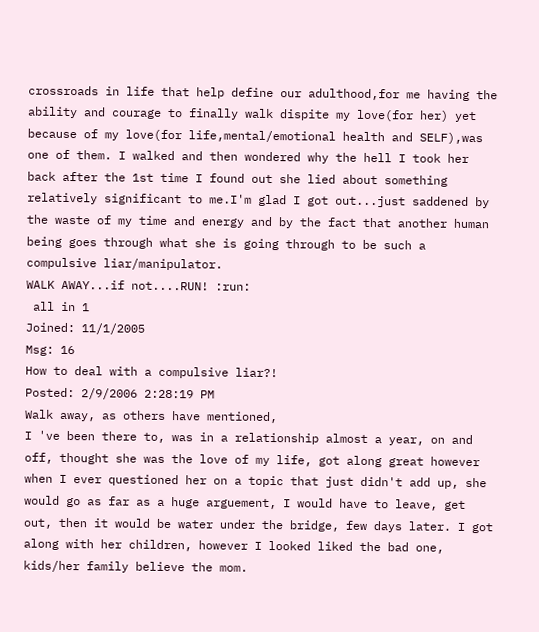crossroads in life that help define our adulthood,for me having the ability and courage to finally walk dispite my love(for her) yet because of my love(for life,mental/emotional health and SELF),was one of them. I walked and then wondered why the hell I took her back after the 1st time I found out she lied about something relatively significant to me.I'm glad I got out...just saddened by the waste of my time and energy and by the fact that another human being goes through what she is going through to be such a compulsive liar/manipulator.
WALK AWAY...if not....RUN! :run:
 all in 1
Joined: 11/1/2005
Msg: 16
How to deal with a compulsive liar?!
Posted: 2/9/2006 2:28:19 PM
Walk away, as others have mentioned,
I 've been there to, was in a relationship almost a year, on and off, thought she was the love of my life, got along great however when I ever questioned her on a topic that just didn't add up, she would go as far as a huge arguement, I would have to leave, get out, then it would be water under the bridge, few days later. I got along with her children, however I looked liked the bad one, kids/her family believe the mom.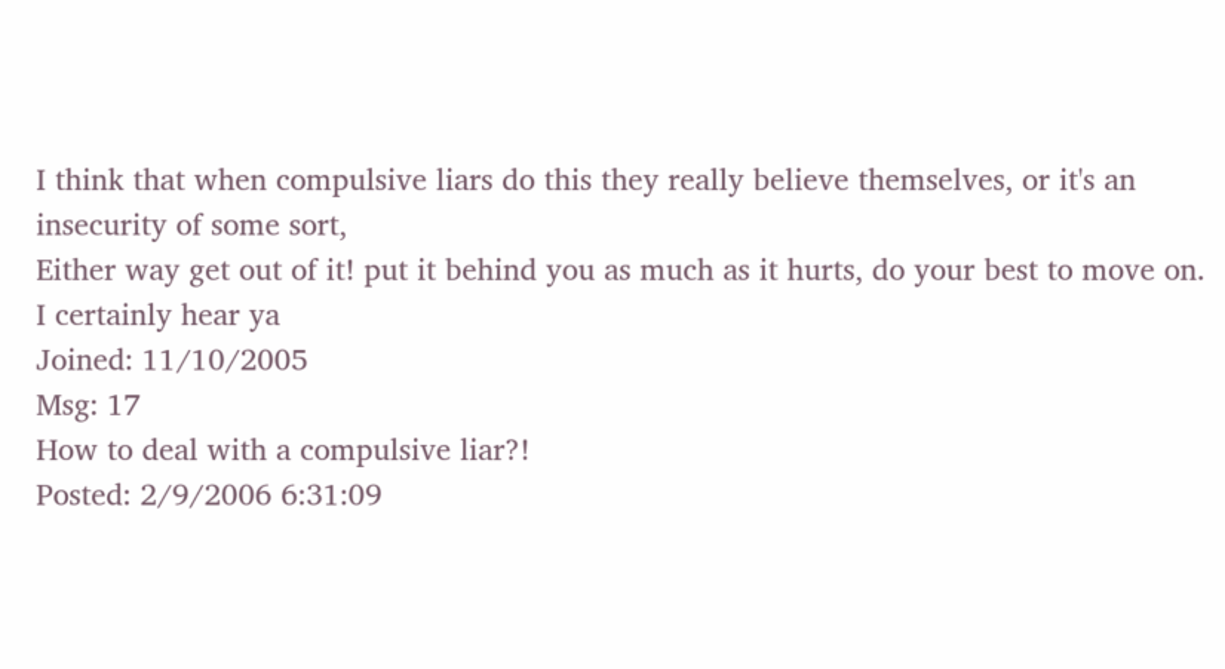I think that when compulsive liars do this they really believe themselves, or it's an insecurity of some sort,
Either way get out of it! put it behind you as much as it hurts, do your best to move on.
I certainly hear ya
Joined: 11/10/2005
Msg: 17
How to deal with a compulsive liar?!
Posted: 2/9/2006 6:31:09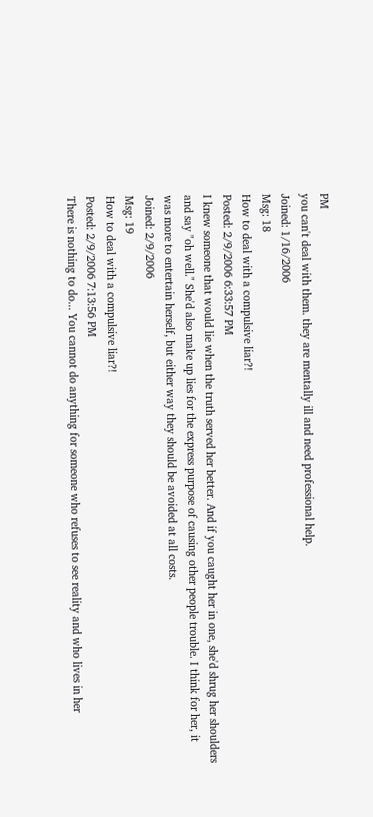PM
you can't deal with them. they are mentally ill and need professional help.
Joined: 1/16/2006
Msg: 18
How to deal with a compulsive liar?!
Posted: 2/9/2006 6:33:57 PM
I knew someone that would lie when the truth served her better. And if you caught her in one, she'd shrug her shoulders and say "oh well." She'd also make up lies for the express purpose of causing other people trouble. I think for her, it was more to entertain herself, but either way they should be avoided at all costs.
Joined: 2/9/2006
Msg: 19
How to deal with a compulsive liar?!
Posted: 2/9/2006 7:13:56 PM
There is nothing to do... You cannot do anything for someone who refuses to see reality and who lives in her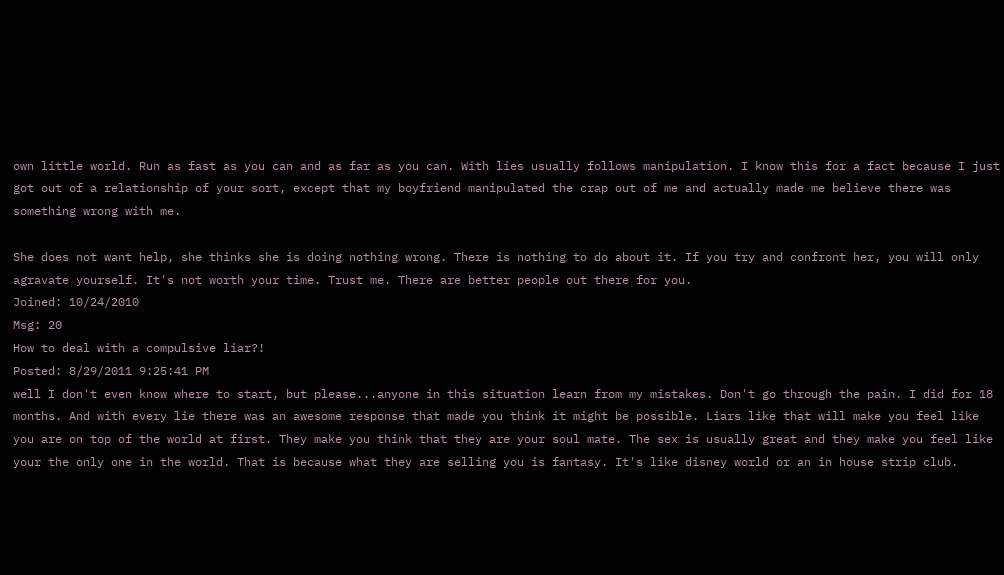own little world. Run as fast as you can and as far as you can. With lies usually follows manipulation. I know this for a fact because I just got out of a relationship of your sort, except that my boyfriend manipulated the crap out of me and actually made me believe there was something wrong with me.

She does not want help, she thinks she is doing nothing wrong. There is nothing to do about it. If you try and confront her, you will only agravate yourself. It's not worth your time. Trust me. There are better people out there for you.
Joined: 10/24/2010
Msg: 20
How to deal with a compulsive liar?!
Posted: 8/29/2011 9:25:41 PM
well I don't even know where to start, but please...anyone in this situation learn from my mistakes. Don't go through the pain. I did for 18 months. And with every lie there was an awesome response that made you think it might be possible. Liars like that will make you feel like you are on top of the world at first. They make you think that they are your soul mate. The sex is usually great and they make you feel like your the only one in the world. That is because what they are selling you is fantasy. It's like disney world or an in house strip club.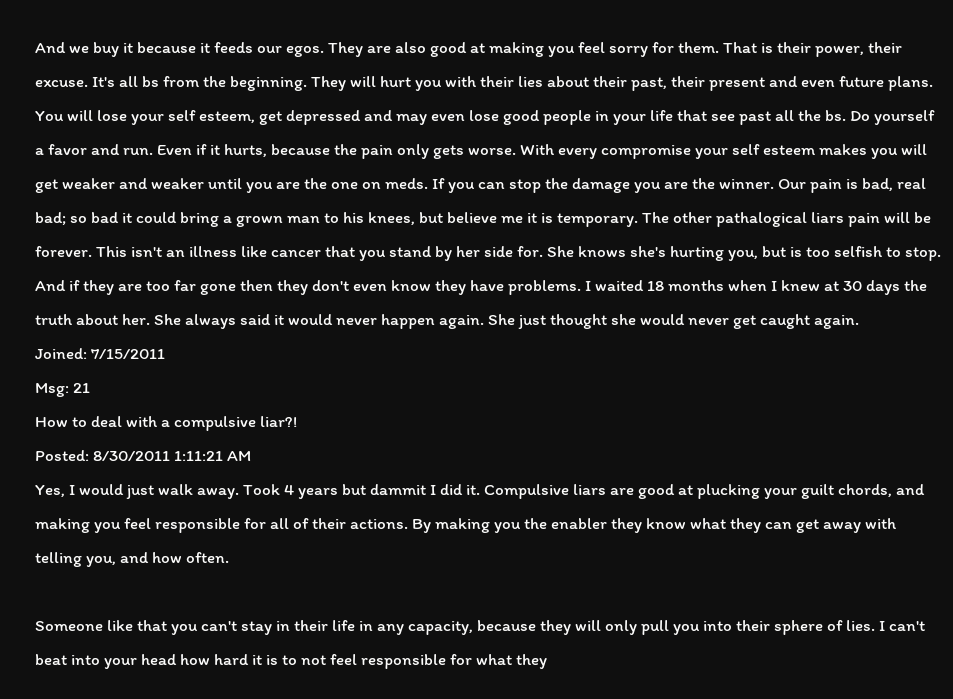And we buy it because it feeds our egos. They are also good at making you feel sorry for them. That is their power, their excuse. It's all bs from the beginning. They will hurt you with their lies about their past, their present and even future plans. You will lose your self esteem, get depressed and may even lose good people in your life that see past all the bs. Do yourself a favor and run. Even if it hurts, because the pain only gets worse. With every compromise your self esteem makes you will get weaker and weaker until you are the one on meds. If you can stop the damage you are the winner. Our pain is bad, real bad; so bad it could bring a grown man to his knees, but believe me it is temporary. The other pathalogical liars pain will be forever. This isn't an illness like cancer that you stand by her side for. She knows she's hurting you, but is too selfish to stop. And if they are too far gone then they don't even know they have problems. I waited 18 months when I knew at 30 days the truth about her. She always said it would never happen again. She just thought she would never get caught again.
Joined: 7/15/2011
Msg: 21
How to deal with a compulsive liar?!
Posted: 8/30/2011 1:11:21 AM
Yes, I would just walk away. Took 4 years but dammit I did it. Compulsive liars are good at plucking your guilt chords, and making you feel responsible for all of their actions. By making you the enabler they know what they can get away with telling you, and how often.

Someone like that you can't stay in their life in any capacity, because they will only pull you into their sphere of lies. I can't beat into your head how hard it is to not feel responsible for what they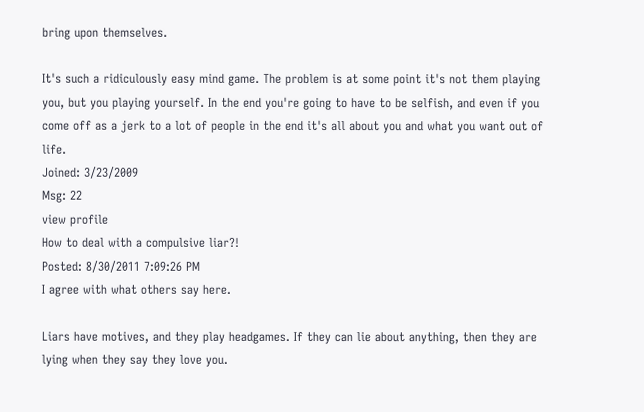bring upon themselves.

It's such a ridiculously easy mind game. The problem is at some point it's not them playing you, but you playing yourself. In the end you're going to have to be selfish, and even if you come off as a jerk to a lot of people in the end it's all about you and what you want out of life.
Joined: 3/23/2009
Msg: 22
view profile
How to deal with a compulsive liar?!
Posted: 8/30/2011 7:09:26 PM
I agree with what others say here.

Liars have motives, and they play headgames. If they can lie about anything, then they are lying when they say they love you.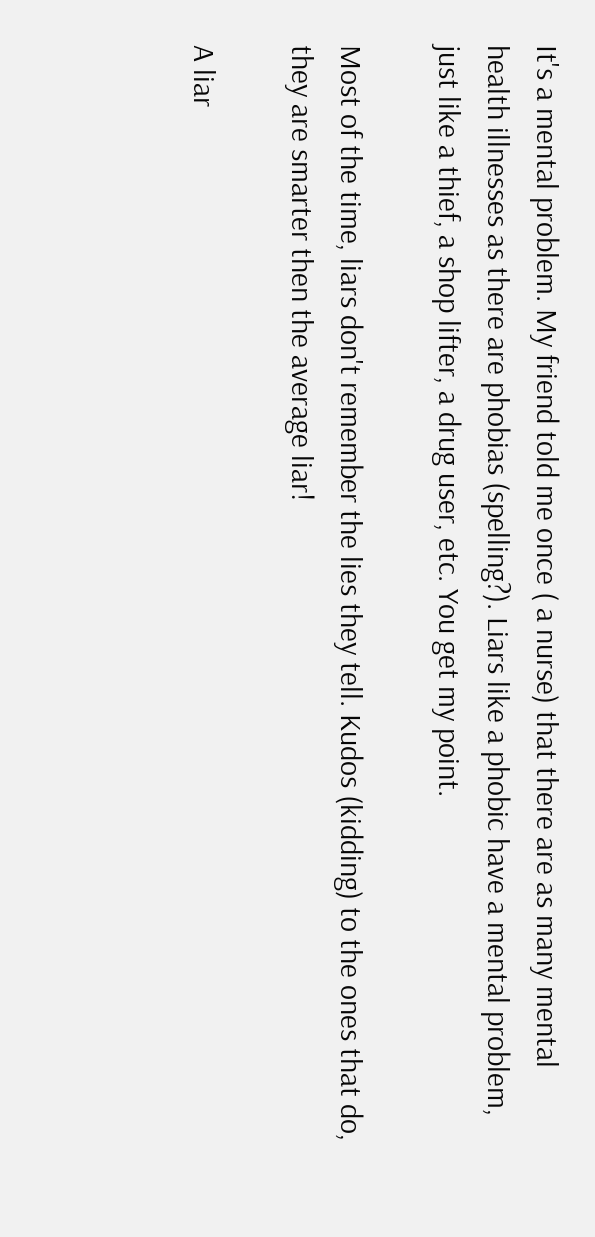It's a mental problem. My friend told me once ( a nurse) that there are as many mental health illnesses as there are phobias (spelling?). Liars like a phobic have a mental problem, just like a thief, a shop lifter, a drug user, etc. You get my point.

Most of the time, liars don't remember the lies they tell. Kudos (kidding) to the ones that do, they are smarter then the average liar!

A liar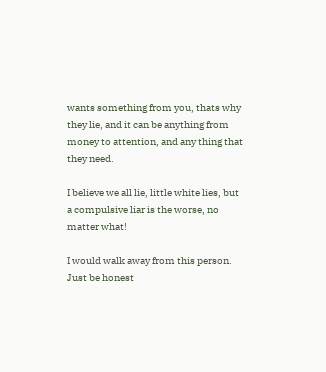wants something from you, thats why they lie, and it can be anything from money to attention, and any thing that they need.

I believe we all lie, little white lies, but a compulsive liar is the worse, no matter what!

I would walk away from this person. Just be honest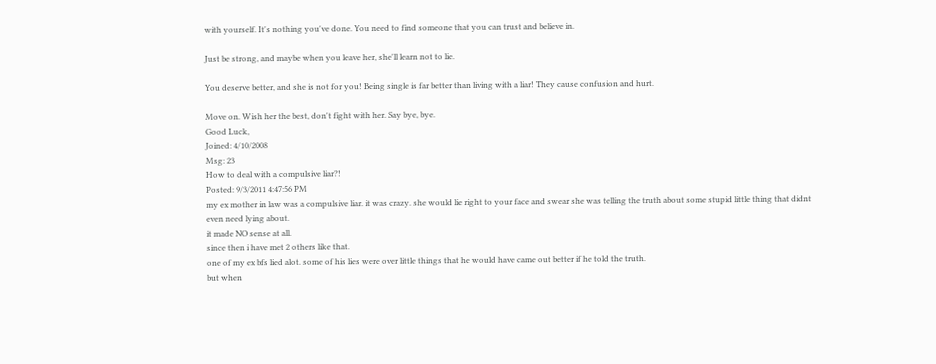with yourself. It's nothing you've done. You need to find someone that you can trust and believe in.

Just be strong, and maybe when you leave her, she'll learn not to lie.

You deserve better, and she is not for you! Being single is far better than living with a liar! They cause confusion and hurt.

Move on. Wish her the best, don't fight with her. Say bye, bye.
Good Luck,
Joined: 4/10/2008
Msg: 23
How to deal with a compulsive liar?!
Posted: 9/3/2011 4:47:56 PM
my ex mother in law was a compulsive liar. it was crazy. she would lie right to your face and swear she was telling the truth about some stupid little thing that didnt even need lying about.
it made NO sense at all.
since then i have met 2 others like that.
one of my ex bfs lied alot. some of his lies were over little things that he would have came out better if he told the truth.
but when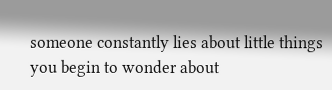someone constantly lies about little things you begin to wonder about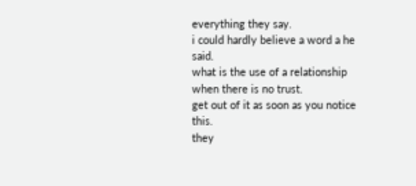everything they say.
i could hardly believe a word a he said.
what is the use of a relationship when there is no trust.
get out of it as soon as you notice this.
they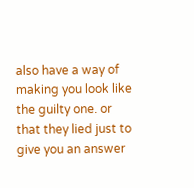also have a way of making you look like the guilty one. or that they lied just to give you an answer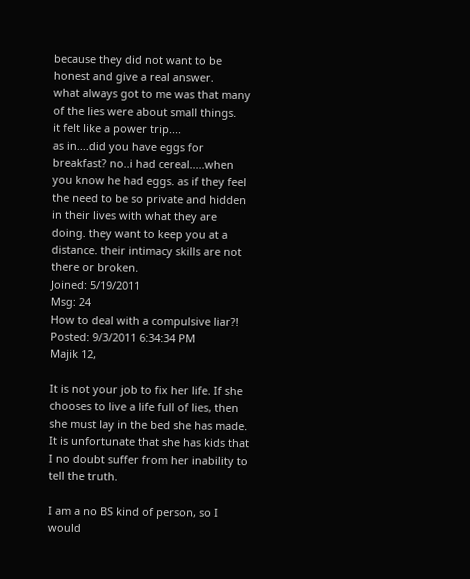because they did not want to be honest and give a real answer.
what always got to me was that many of the lies were about small things.
it felt like a power trip....
as in....did you have eggs for breakfast? no..i had cereal.....when you know he had eggs. as if they feel the need to be so private and hidden in their lives with what they are doing. they want to keep you at a distance. their intimacy skills are not there or broken.
Joined: 5/19/2011
Msg: 24
How to deal with a compulsive liar?!
Posted: 9/3/2011 6:34:34 PM
Majik 12,

It is not your job to fix her life. If she chooses to live a life full of lies, then she must lay in the bed she has made. It is unfortunate that she has kids that I no doubt suffer from her inability to tell the truth.

I am a no BS kind of person, so I would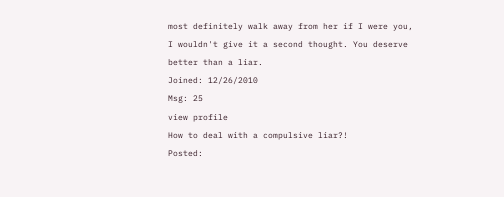most definitely walk away from her if I were you, I wouldn't give it a second thought. You deserve better than a liar.
Joined: 12/26/2010
Msg: 25
view profile
How to deal with a compulsive liar?!
Posted: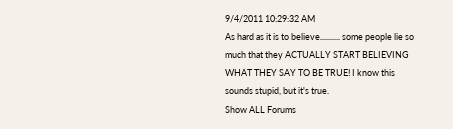9/4/2011 10:29:32 AM
As hard as it is to believe.......... some people lie so much that they ACTUALLY START BELIEVING WHAT THEY SAY TO BE TRUE! I know this sounds stupid, but it's true.
Show ALL Forums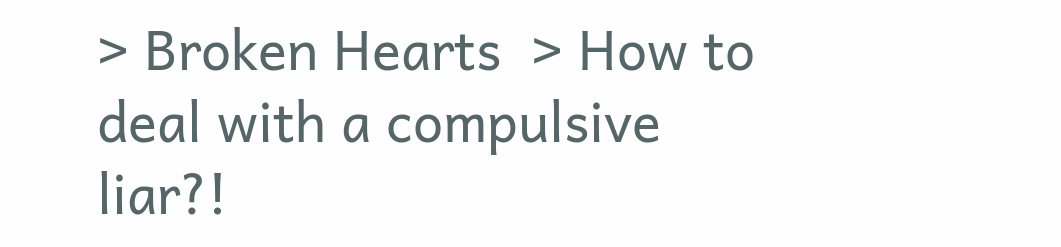> Broken Hearts  > How to deal with a compulsive liar?!